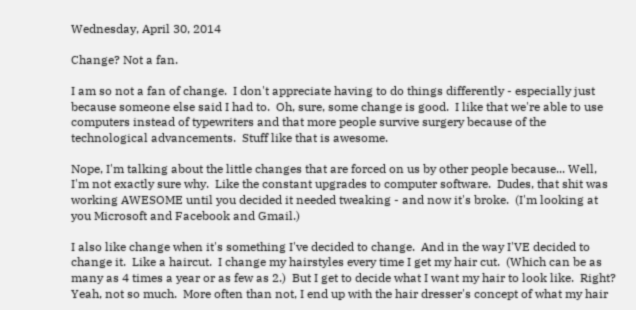Wednesday, April 30, 2014

Change? Not a fan.

I am so not a fan of change.  I don't appreciate having to do things differently - especially just because someone else said I had to.  Oh, sure, some change is good.  I like that we're able to use computers instead of typewriters and that more people survive surgery because of the technological advancements.  Stuff like that is awesome.

Nope, I'm talking about the little changes that are forced on us by other people because... Well, I'm not exactly sure why.  Like the constant upgrades to computer software.  Dudes, that shit was working AWESOME until you decided it needed tweaking - and now it's broke.  (I'm looking at you Microsoft and Facebook and Gmail.)

I also like change when it's something I've decided to change.  And in the way I'VE decided to change it.  Like a haircut.  I change my hairstyles every time I get my hair cut.  (Which can be as many as 4 times a year or as few as 2.)  But I get to decide what I want my hair to look like.  Right?  Yeah, not so much.  More often than not, I end up with the hair dresser's concept of what my hair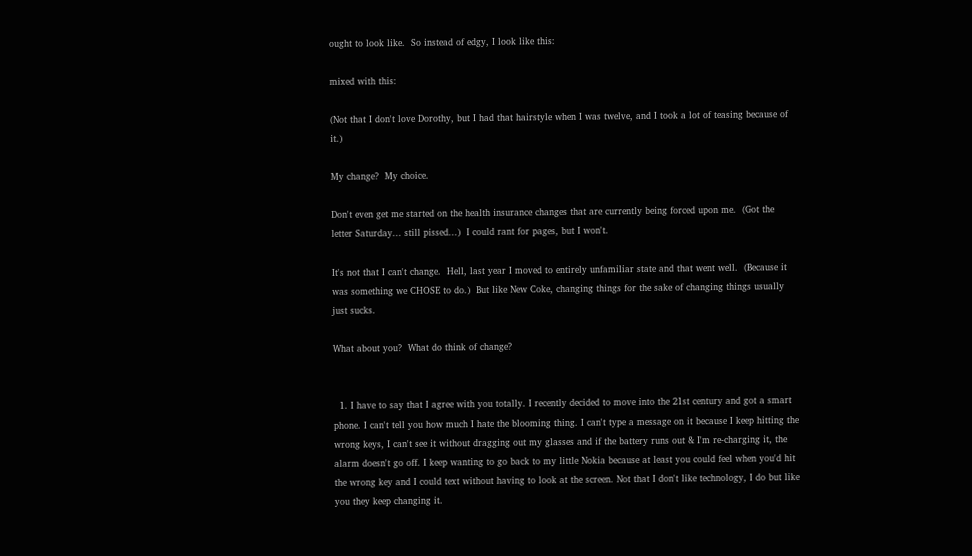ought to look like.  So instead of edgy, I look like this:

mixed with this:

(Not that I don't love Dorothy, but I had that hairstyle when I was twelve, and I took a lot of teasing because of it.)

My change?  My choice.

Don't even get me started on the health insurance changes that are currently being forced upon me.  (Got the letter Saturday... still pissed...)  I could rant for pages, but I won't.

It's not that I can't change.  Hell, last year I moved to entirely unfamiliar state and that went well.  (Because it was something we CHOSE to do.)  But like New Coke, changing things for the sake of changing things usually just sucks.

What about you?  What do think of change?


  1. I have to say that I agree with you totally. I recently decided to move into the 21st century and got a smart phone. I can't tell you how much I hate the blooming thing. I can't type a message on it because I keep hitting the wrong keys, I can't see it without dragging out my glasses and if the battery runs out & I'm re-charging it, the alarm doesn't go off. I keep wanting to go back to my little Nokia because at least you could feel when you'd hit the wrong key and I could text without having to look at the screen. Not that I don't like technology, I do but like you they keep changing it.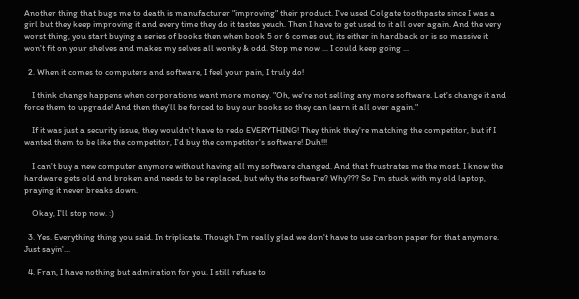Another thing that bugs me to death is manufacturer "improving" their product. I've used Colgate toothpaste since I was a girl but they keep improving it and every time they do it tastes yeuch. Then I have to get used to it all over again. And the very worst thing, you start buying a series of books then when book 5 or 6 comes out, its either in hardback or is so massive it won't fit on your shelves and makes my selves all wonky & odd. Stop me now ... I could keep going ...

  2. When it comes to computers and software, I feel your pain, I truly do!

    I think change happens when corporations want more money. "Oh, we're not selling any more software. Let's change it and force them to upgrade! And then they'll be forced to buy our books so they can learn it all over again."

    If it was just a security issue, they wouldn't have to redo EVERYTHING! They think they're matching the competitor, but if I wanted them to be like the competitor, I'd buy the competitor's software! Duh!!!

    I can't buy a new computer anymore without having all my software changed. And that frustrates me the most. I know the hardware gets old and broken and needs to be replaced, but why the software? Why??? So I'm stuck with my old laptop, praying it never breaks down.

    Okay, I'll stop now. :)

  3. Yes. Everything thing you said. In triplicate. Though I'm really glad we don't have to use carbon paper for that anymore. Just sayin'...

  4. Fran, I have nothing but admiration for you. I still refuse to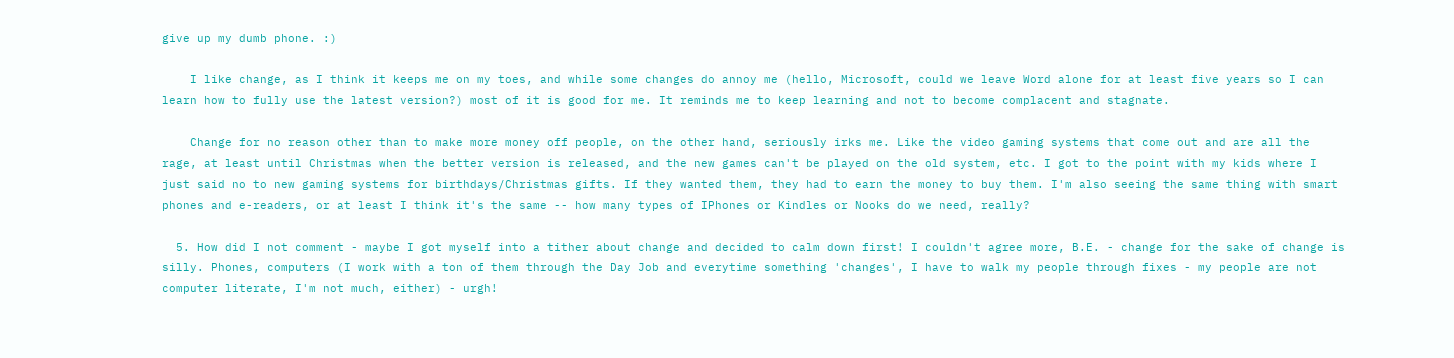give up my dumb phone. :)

    I like change, as I think it keeps me on my toes, and while some changes do annoy me (hello, Microsoft, could we leave Word alone for at least five years so I can learn how to fully use the latest version?) most of it is good for me. It reminds me to keep learning and not to become complacent and stagnate.

    Change for no reason other than to make more money off people, on the other hand, seriously irks me. Like the video gaming systems that come out and are all the rage, at least until Christmas when the better version is released, and the new games can't be played on the old system, etc. I got to the point with my kids where I just said no to new gaming systems for birthdays/Christmas gifts. If they wanted them, they had to earn the money to buy them. I'm also seeing the same thing with smart phones and e-readers, or at least I think it's the same -- how many types of IPhones or Kindles or Nooks do we need, really?

  5. How did I not comment - maybe I got myself into a tither about change and decided to calm down first! I couldn't agree more, B.E. - change for the sake of change is silly. Phones, computers (I work with a ton of them through the Day Job and everytime something 'changes', I have to walk my people through fixes - my people are not computer literate, I'm not much, either) - urgh!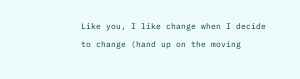Like you, I like change when I decide to change (hand up on the moving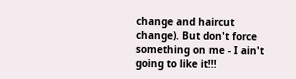change and haircut change). But don't force something on me - I ain't going to like it!!!